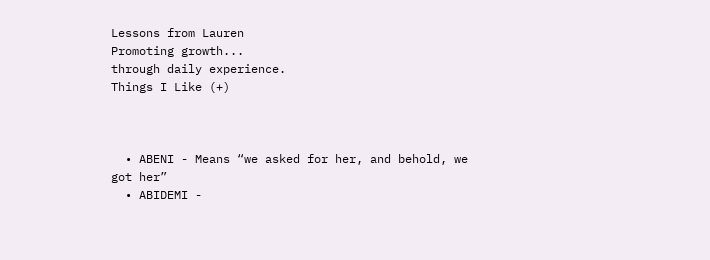Lessons from Lauren
Promoting growth...
through daily experience.
Things I Like (+)



  • ABENI - Means “we asked for her, and behold, we got her”
  • ABIDEMI -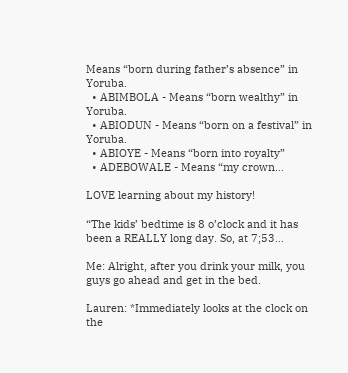Means “born during father’s absence” in Yoruba.
  • ABIMBOLA - Means “born wealthy” in Yoruba.
  • ABIODUN - Means “born on a festival” in Yoruba.
  • ABIOYE - Means “born into royalty”
  • ADEBOWALE - Means “my crown…

LOVE learning about my history!

“The kids’ bedtime is 8 o’clock and it has been a REALLY long day. So, at 7;53…

Me: Alright, after you drink your milk, you guys go ahead and get in the bed.

Lauren: *Immediately looks at the clock on the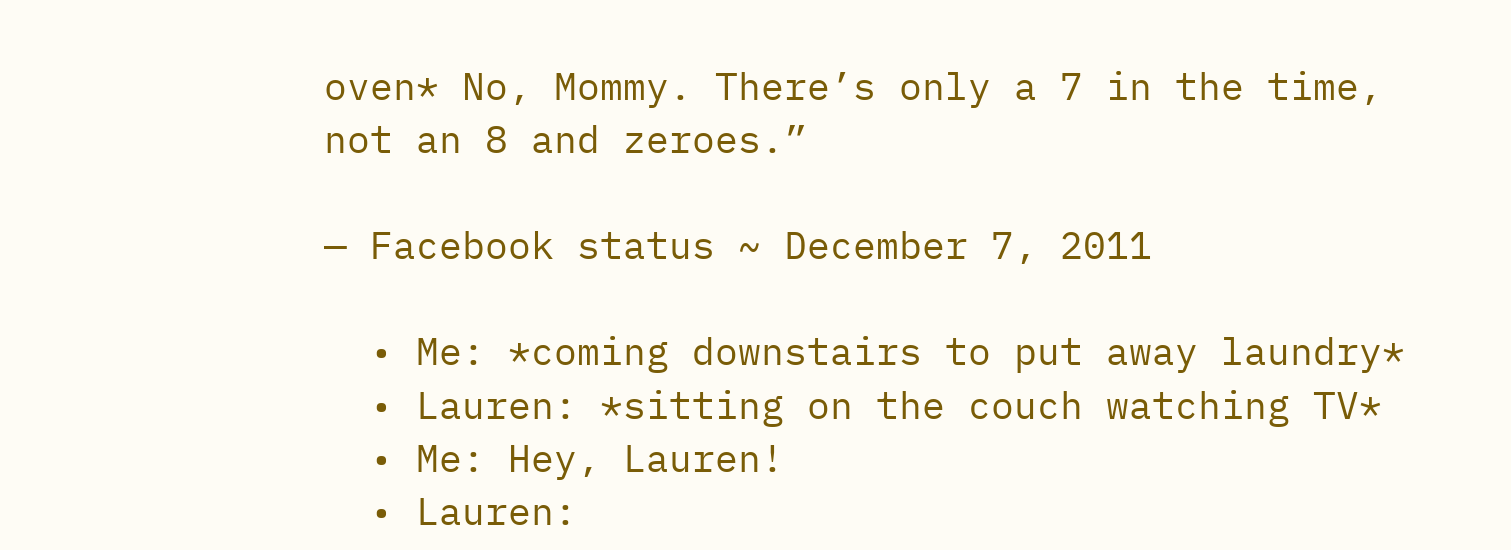oven* No, Mommy. There’s only a 7 in the time, not an 8 and zeroes.”

— Facebook status ~ December 7, 2011

  • Me: *coming downstairs to put away laundry*
  • Lauren: *sitting on the couch watching TV*
  • Me: Hey, Lauren!
  • Lauren: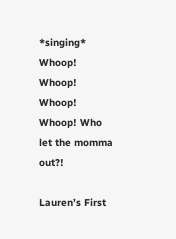*singing* Whoop! Whoop! Whoop! Whoop! Who let the momma out?!

Lauren’s First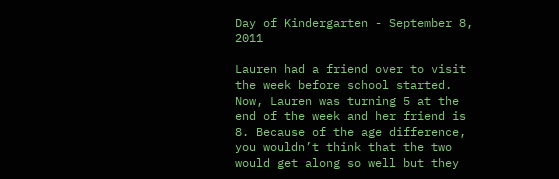Day of Kindergarten - September 8, 2011

Lauren had a friend over to visit the week before school started. Now, Lauren was turning 5 at the end of the week and her friend is 8. Because of the age difference, you wouldn’t think that the two would get along so well but they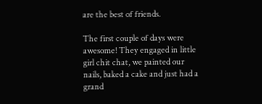are the best of friends.

The first couple of days were awesome! They engaged in little girl chit chat, we painted our nails, baked a cake and just had a grand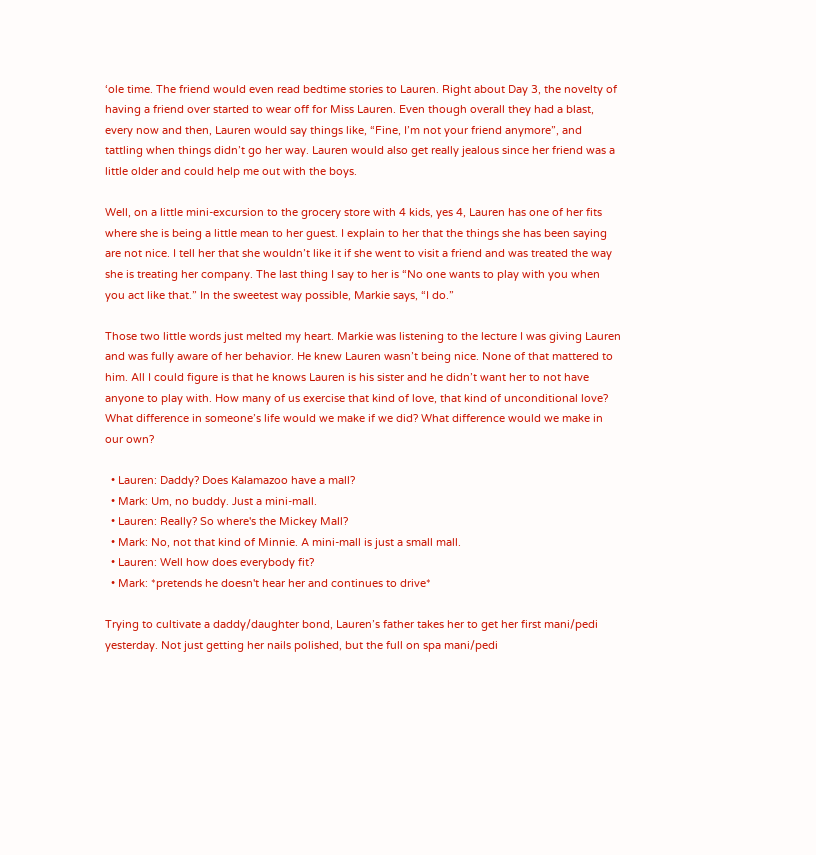‘ole time. The friend would even read bedtime stories to Lauren. Right about Day 3, the novelty of having a friend over started to wear off for Miss Lauren. Even though overall they had a blast, every now and then, Lauren would say things like, “Fine, I’m not your friend anymore”, and tattling when things didn’t go her way. Lauren would also get really jealous since her friend was a little older and could help me out with the boys.

Well, on a little mini-excursion to the grocery store with 4 kids, yes 4, Lauren has one of her fits where she is being a little mean to her guest. I explain to her that the things she has been saying are not nice. I tell her that she wouldn’t like it if she went to visit a friend and was treated the way she is treating her company. The last thing I say to her is “No one wants to play with you when you act like that.” In the sweetest way possible, Markie says, “I do.”

Those two little words just melted my heart. Markie was listening to the lecture I was giving Lauren and was fully aware of her behavior. He knew Lauren wasn’t being nice. None of that mattered to him. All I could figure is that he knows Lauren is his sister and he didn’t want her to not have anyone to play with. How many of us exercise that kind of love, that kind of unconditional love? What difference in someone’s life would we make if we did? What difference would we make in our own?

  • Lauren: Daddy? Does Kalamazoo have a mall?
  • Mark: Um, no buddy. Just a mini-mall.
  • Lauren: Really? So where's the Mickey Mall?
  • Mark: No, not that kind of Minnie. A mini-mall is just a small mall.
  • Lauren: Well how does everybody fit?
  • Mark: *pretends he doesn't hear her and continues to drive*

Trying to cultivate a daddy/daughter bond, Lauren’s father takes her to get her first mani/pedi yesterday. Not just getting her nails polished, but the full on spa mani/pedi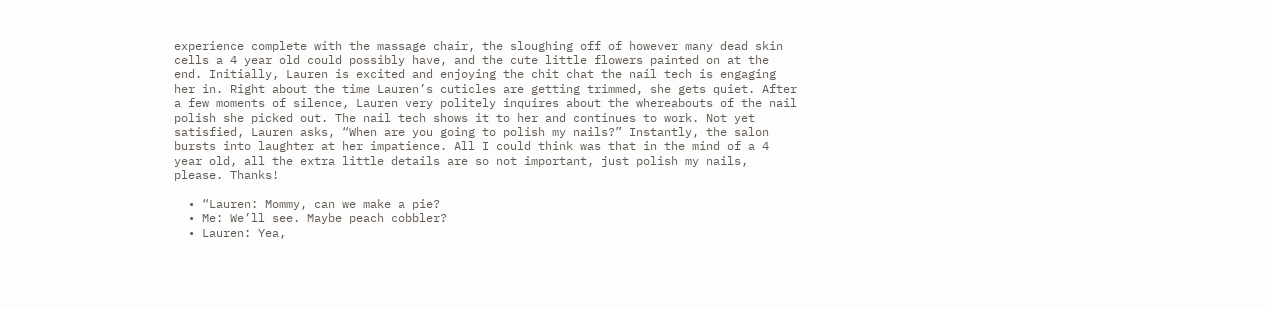experience complete with the massage chair, the sloughing off of however many dead skin cells a 4 year old could possibly have, and the cute little flowers painted on at the end. Initially, Lauren is excited and enjoying the chit chat the nail tech is engaging her in. Right about the time Lauren’s cuticles are getting trimmed, she gets quiet. After a few moments of silence, Lauren very politely inquires about the whereabouts of the nail polish she picked out. The nail tech shows it to her and continues to work. Not yet satisfied, Lauren asks, “When are you going to polish my nails?” Instantly, the salon bursts into laughter at her impatience. All I could think was that in the mind of a 4 year old, all the extra little details are so not important, just polish my nails, please. Thanks!

  • “Lauren: Mommy, can we make a pie?
  • Me: We’ll see. Maybe peach cobbler?
  • Lauren: Yea,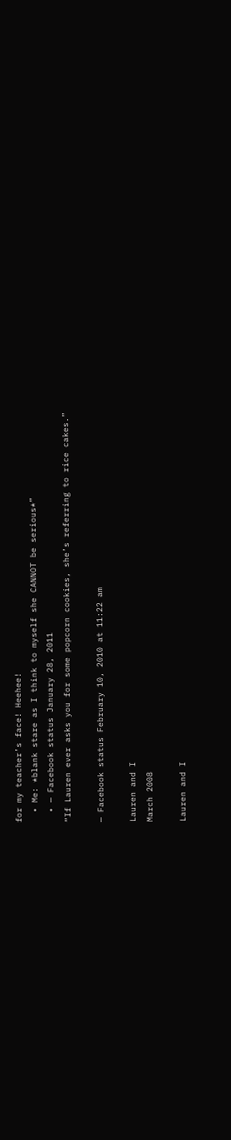for my teacher’s face! Heehee!
  • Me: *blank stare as I think to myself she CANNOT be serious*”
  • — Facebook status January 28, 2011
“If Lauren ever asks you for some popcorn cookies, she’s referring to rice cakes.”

— Facebook status February 10, 2010 at 11:22 am

Lauren and I
March 2008

Lauren and I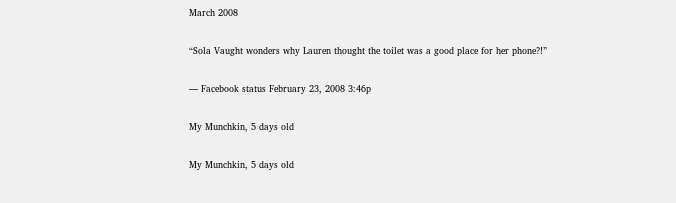March 2008

“Sola Vaught wonders why Lauren thought the toilet was a good place for her phone?!”

— Facebook status February 23, 2008 3:46p

My Munchkin, 5 days old

My Munchkin, 5 days old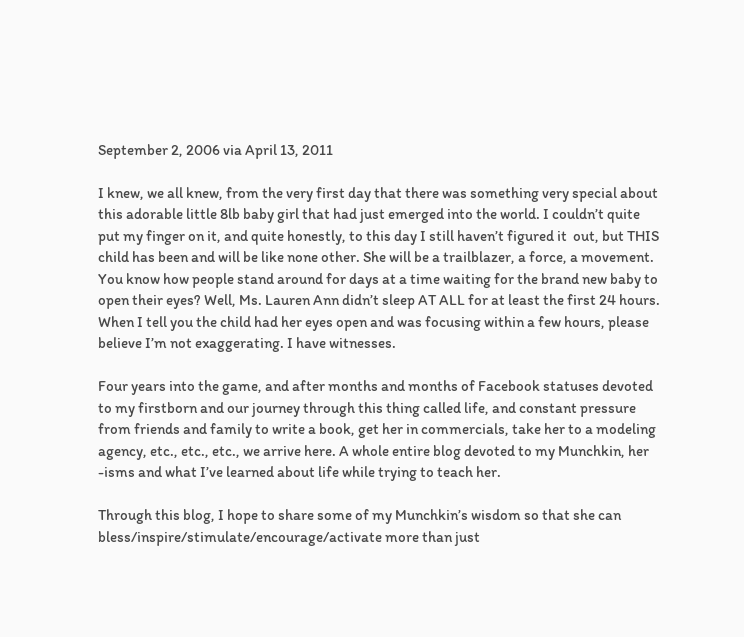September 2, 2006 via April 13, 2011

I knew, we all knew, from the very first day that there was something very special about this adorable little 8lb baby girl that had just emerged into the world. I couldn’t quite put my finger on it, and quite honestly, to this day I still haven’t figured it  out, but THIS child has been and will be like none other. She will be a trailblazer, a force, a movement. You know how people stand around for days at a time waiting for the brand new baby to open their eyes? Well, Ms. Lauren Ann didn’t sleep AT ALL for at least the first 24 hours. When I tell you the child had her eyes open and was focusing within a few hours, please believe I’m not exaggerating. I have witnesses.

Four years into the game, and after months and months of Facebook statuses devoted to my firstborn and our journey through this thing called life, and constant pressure from friends and family to write a book, get her in commercials, take her to a modeling agency, etc., etc., etc., we arrive here. A whole entire blog devoted to my Munchkin, her -isms and what I’ve learned about life while trying to teach her.

Through this blog, I hope to share some of my Munchkin’s wisdom so that she can bless/inspire/stimulate/encourage/activate more than just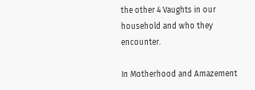the other 4 Vaughts in our household and who they encounter.

In Motherhood and Amazement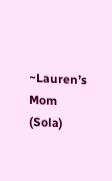~Lauren’s Mom (Sola)